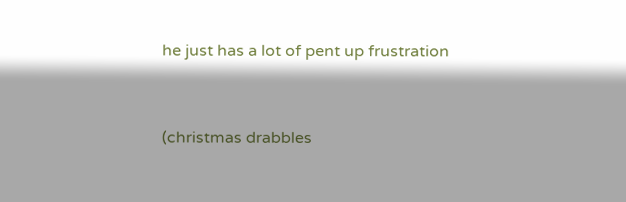he just has a lot of pent up frustration


(christmas drabbles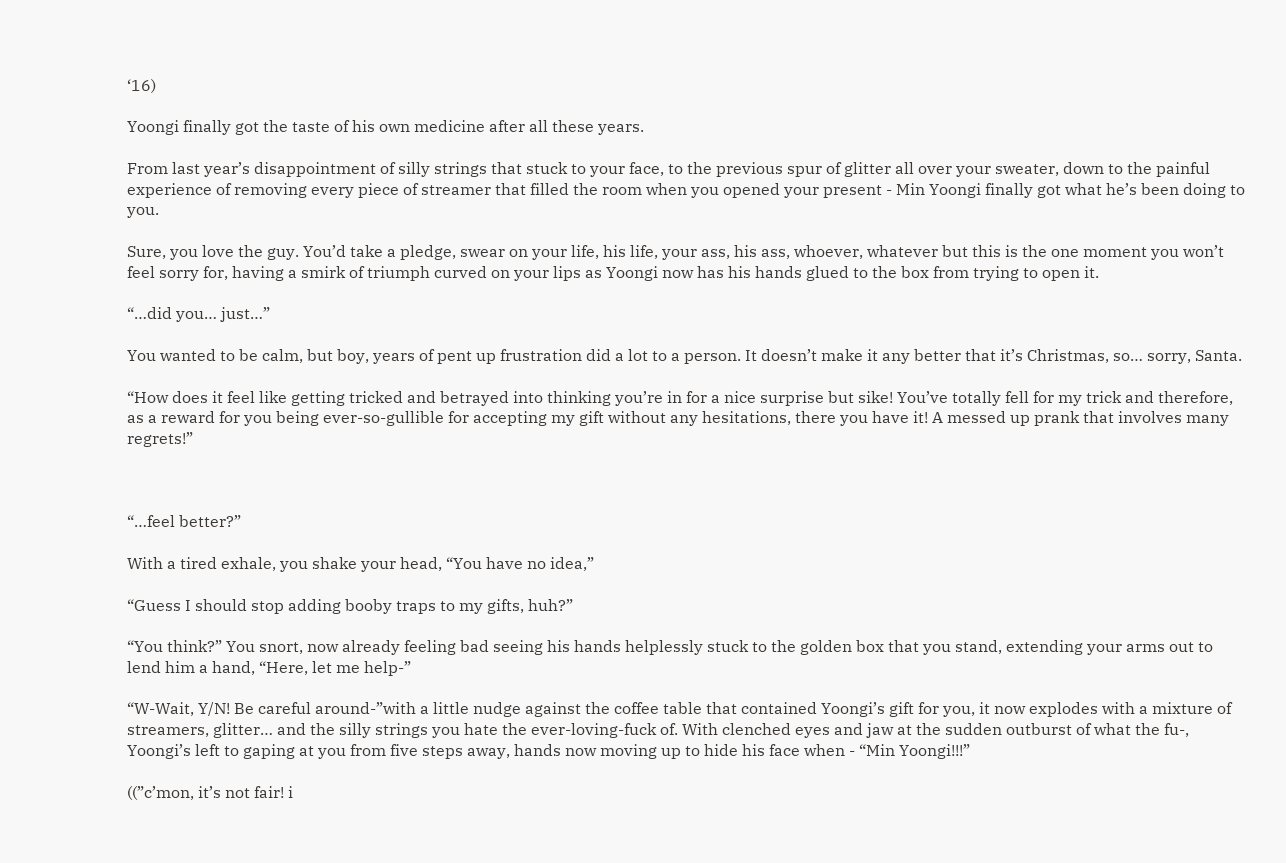‘16)

Yoongi finally got the taste of his own medicine after all these years.

From last year’s disappointment of silly strings that stuck to your face, to the previous spur of glitter all over your sweater, down to the painful experience of removing every piece of streamer that filled the room when you opened your present - Min Yoongi finally got what he’s been doing to you.

Sure, you love the guy. You’d take a pledge, swear on your life, his life, your ass, his ass, whoever, whatever but this is the one moment you won’t feel sorry for, having a smirk of triumph curved on your lips as Yoongi now has his hands glued to the box from trying to open it.

“…did you… just…”

You wanted to be calm, but boy, years of pent up frustration did a lot to a person. It doesn’t make it any better that it’s Christmas, so… sorry, Santa.

“How does it feel like getting tricked and betrayed into thinking you’re in for a nice surprise but sike! You’ve totally fell for my trick and therefore, as a reward for you being ever-so-gullible for accepting my gift without any hesitations, there you have it! A messed up prank that involves many regrets!”



“…feel better?”

With a tired exhale, you shake your head, “You have no idea,”

“Guess I should stop adding booby traps to my gifts, huh?”

“You think?” You snort, now already feeling bad seeing his hands helplessly stuck to the golden box that you stand, extending your arms out to lend him a hand, “Here, let me help-”

“W-Wait, Y/N! Be careful around-”with a little nudge against the coffee table that contained Yoongi’s gift for you, it now explodes with a mixture of streamers, glitter… and the silly strings you hate the ever-loving-fuck of. With clenched eyes and jaw at the sudden outburst of what the fu-, Yoongi’s left to gaping at you from five steps away, hands now moving up to hide his face when - “Min Yoongi!!!”

((”c’mon, it’s not fair! i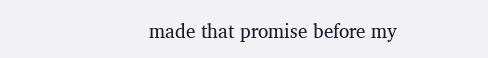made that promise before my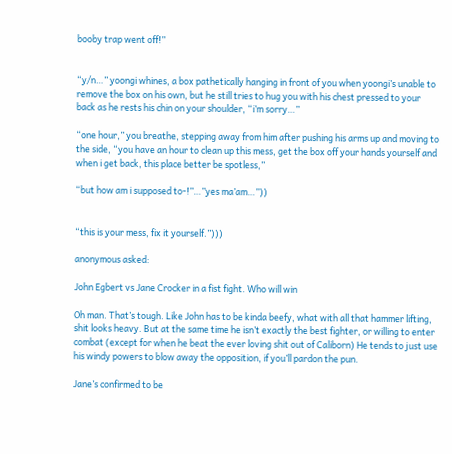booby trap went off!”


“y/n…” yoongi whines, a box pathetically hanging in front of you when yoongi’s unable to remove the box on his own, but he still tries to hug you with his chest pressed to your back as he rests his chin on your shoulder, “i’m sorry…”

“one hour,” you breathe, stepping away from him after pushing his arms up and moving to the side, “you have an hour to clean up this mess, get the box off your hands yourself and when i get back, this place better be spotless,”

“but how am i supposed to-!”…”yes ma’am…”))


“this is your mess, fix it yourself.”)))

anonymous asked:

John Egbert vs Jane Crocker in a fist fight. Who will win

Oh man. That’s tough. Like John has to be kinda beefy, what with all that hammer lifting, shit looks heavy. But at the same time he isn’t exactly the best fighter, or willing to enter combat (except for when he beat the ever loving shit out of Caliborn) He tends to just use his windy powers to blow away the opposition, if you’ll pardon the pun.

Jane’s confirmed to be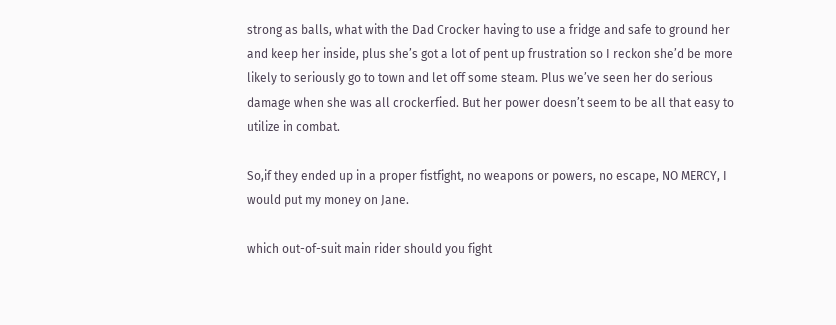strong as balls, what with the Dad Crocker having to use a fridge and safe to ground her and keep her inside, plus she’s got a lot of pent up frustration so I reckon she’d be more likely to seriously go to town and let off some steam. Plus we’ve seen her do serious damage when she was all crockerfied. But her power doesn’t seem to be all that easy to utilize in combat.

So,if they ended up in a proper fistfight, no weapons or powers, no escape, NO MERCY, I would put my money on Jane.

which out-of-suit main rider should you fight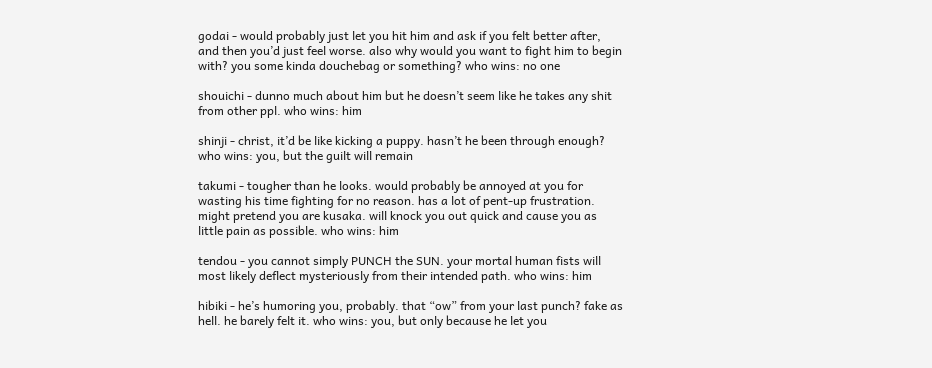godai - would probably just let you hit him and ask if you felt better after, and then you’d just feel worse. also why would you want to fight him to begin with? you some kinda douchebag or something? who wins: no one

shouichi - dunno much about him but he doesn’t seem like he takes any shit from other ppl. who wins: him

shinji - christ, it’d be like kicking a puppy. hasn’t he been through enough? who wins: you, but the guilt will remain

takumi - tougher than he looks. would probably be annoyed at you for wasting his time fighting for no reason. has a lot of pent-up frustration. might pretend you are kusaka. will knock you out quick and cause you as little pain as possible. who wins: him

tendou - you cannot simply PUNCH the SUN. your mortal human fists will most likely deflect mysteriously from their intended path. who wins: him

hibiki - he’s humoring you, probably. that “ow” from your last punch? fake as hell. he barely felt it. who wins: you, but only because he let you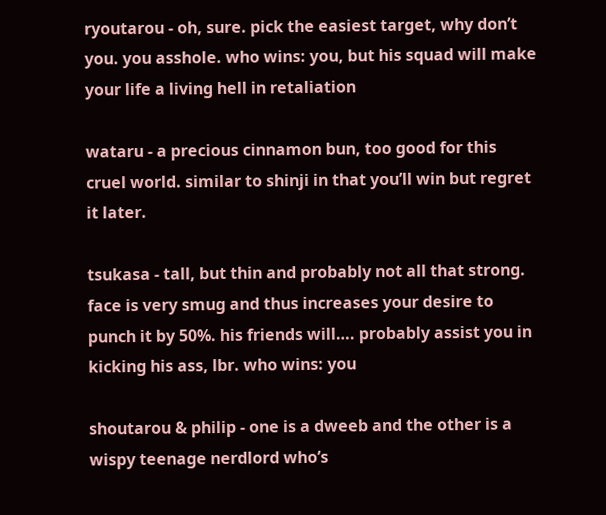ryoutarou - oh, sure. pick the easiest target, why don’t you. you asshole. who wins: you, but his squad will make your life a living hell in retaliation

wataru - a precious cinnamon bun, too good for this cruel world. similar to shinji in that you’ll win but regret it later.

tsukasa - tall, but thin and probably not all that strong. face is very smug and thus increases your desire to punch it by 50%. his friends will…. probably assist you in kicking his ass, lbr. who wins: you

shoutarou & philip - one is a dweeb and the other is a wispy teenage nerdlord who’s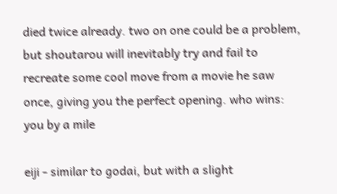died twice already. two on one could be a problem, but shoutarou will inevitably try and fail to recreate some cool move from a movie he saw once, giving you the perfect opening. who wins: you by a mile

eiji - similar to godai, but with a slight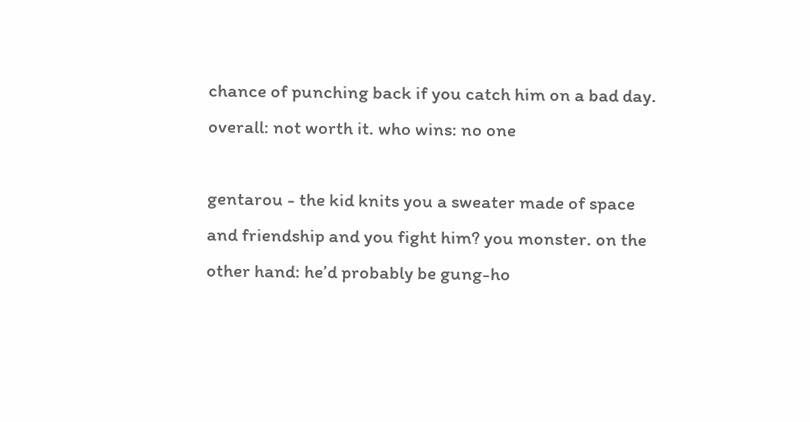chance of punching back if you catch him on a bad day. overall: not worth it. who wins: no one

gentarou - the kid knits you a sweater made of space and friendship and you fight him? you monster. on the other hand: he’d probably be gung-ho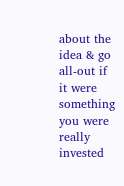about the idea & go all-out if it were something you were really invested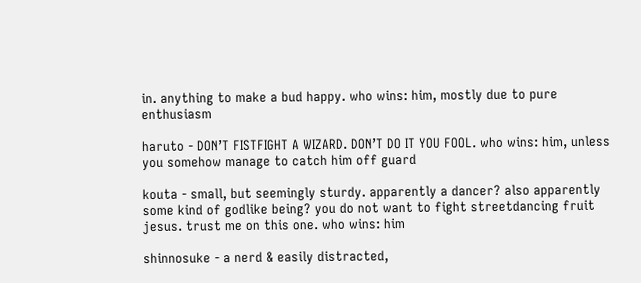in. anything to make a bud happy. who wins: him, mostly due to pure enthusiasm

haruto - DON’T FISTFIGHT A WIZARD. DON’T DO IT YOU FOOL. who wins: him, unless you somehow manage to catch him off guard

kouta - small, but seemingly sturdy. apparently a dancer? also apparently some kind of godlike being? you do not want to fight streetdancing fruit jesus. trust me on this one. who wins: him

shinnosuke - a nerd & easily distracted,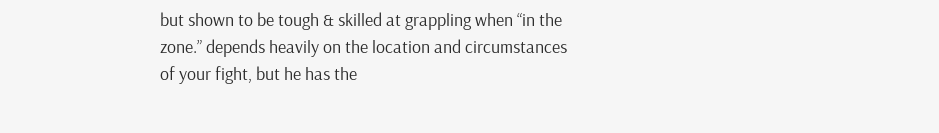but shown to be tough & skilled at grappling when “in the zone.” depends heavily on the location and circumstances of your fight, but he has the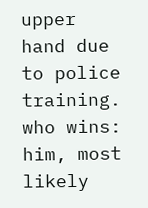upper hand due to police training. who wins: him, most likely